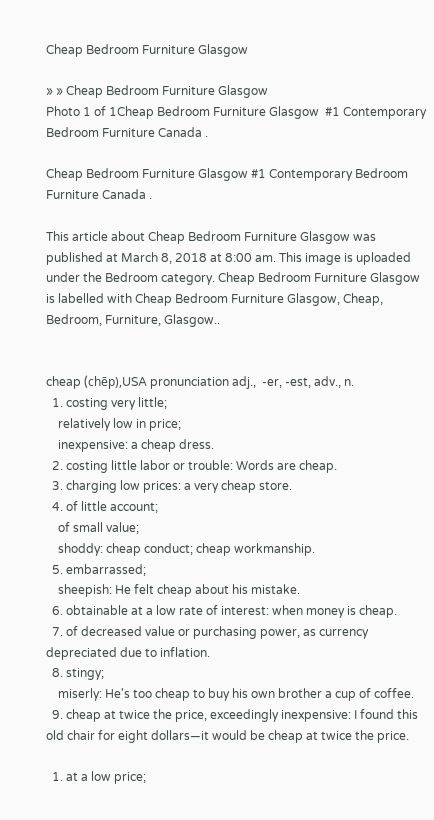Cheap Bedroom Furniture Glasgow

» » Cheap Bedroom Furniture Glasgow
Photo 1 of 1Cheap Bedroom Furniture Glasgow  #1 Contemporary Bedroom Furniture Canada .

Cheap Bedroom Furniture Glasgow #1 Contemporary Bedroom Furniture Canada .

This article about Cheap Bedroom Furniture Glasgow was published at March 8, 2018 at 8:00 am. This image is uploaded under the Bedroom category. Cheap Bedroom Furniture Glasgow is labelled with Cheap Bedroom Furniture Glasgow, Cheap, Bedroom, Furniture, Glasgow..


cheap (chēp),USA pronunciation adj.,  -er, -est, adv., n.
  1. costing very little;
    relatively low in price;
    inexpensive: a cheap dress.
  2. costing little labor or trouble: Words are cheap.
  3. charging low prices: a very cheap store.
  4. of little account;
    of small value;
    shoddy: cheap conduct; cheap workmanship.
  5. embarrassed;
    sheepish: He felt cheap about his mistake.
  6. obtainable at a low rate of interest: when money is cheap.
  7. of decreased value or purchasing power, as currency depreciated due to inflation.
  8. stingy;
    miserly: He's too cheap to buy his own brother a cup of coffee.
  9. cheap at twice the price, exceedingly inexpensive: I found this old chair for eight dollars—it would be cheap at twice the price.

  1. at a low price;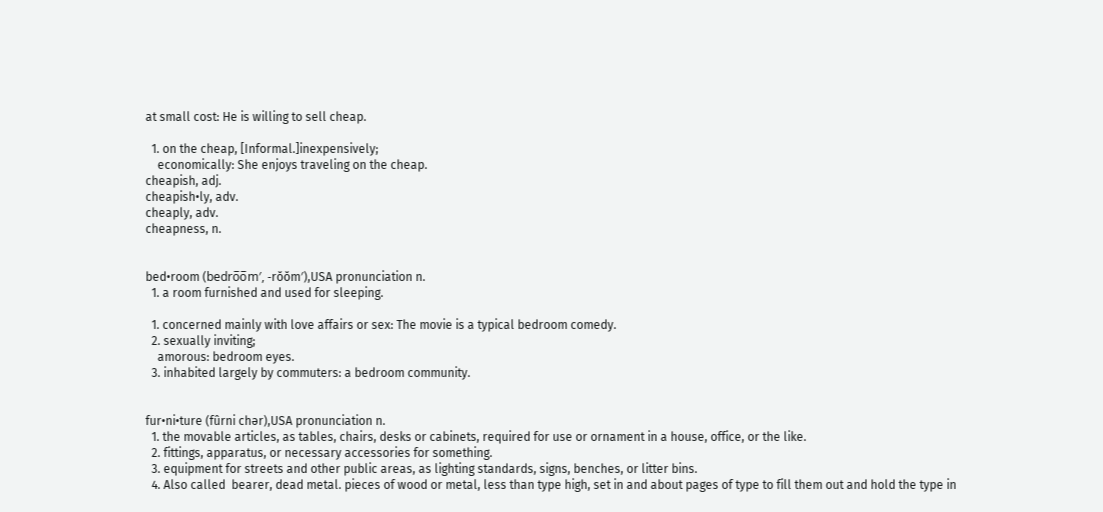at small cost: He is willing to sell cheap.

  1. on the cheap, [Informal.]inexpensively;
    economically: She enjoys traveling on the cheap.
cheapish, adj.
cheapish•ly, adv.
cheaply, adv.
cheapness, n.


bed•room (bedro̅o̅m′, -rŏŏm′),USA pronunciation n.
  1. a room furnished and used for sleeping.

  1. concerned mainly with love affairs or sex: The movie is a typical bedroom comedy.
  2. sexually inviting;
    amorous: bedroom eyes.
  3. inhabited largely by commuters: a bedroom community.


fur•ni•ture (fûrni chər),USA pronunciation n.
  1. the movable articles, as tables, chairs, desks or cabinets, required for use or ornament in a house, office, or the like.
  2. fittings, apparatus, or necessary accessories for something.
  3. equipment for streets and other public areas, as lighting standards, signs, benches, or litter bins.
  4. Also called  bearer, dead metal. pieces of wood or metal, less than type high, set in and about pages of type to fill them out and hold the type in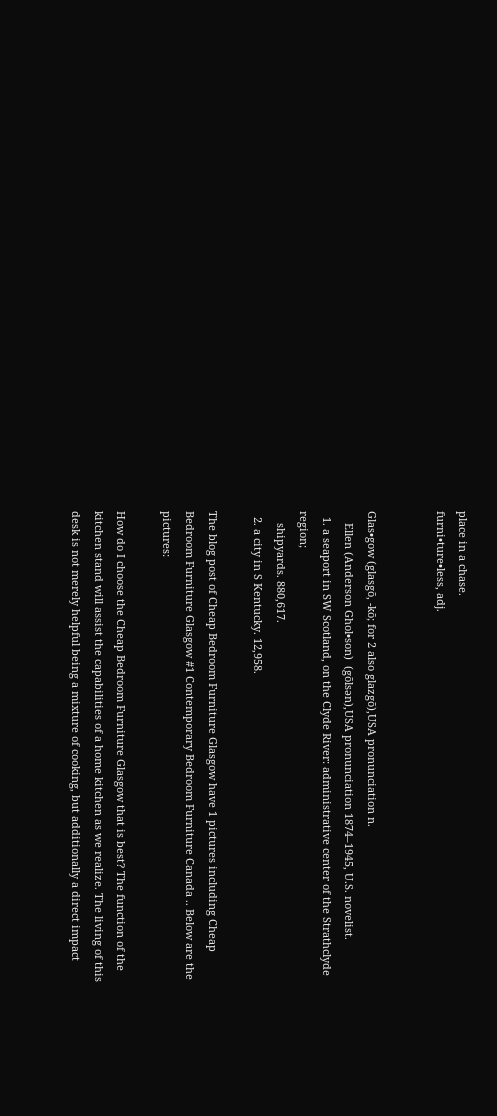place in a chase.
furni•ture•less, adj.


Glas•gow (glasgō, -kō; for 2 also glazgō),USA pronunciation n.
    Ellen (Anderson Ghol•son)  (gōlsən),USA pronunciation 1874–1945, U.S. novelist.
  1. a seaport in SW Scotland, on the Clyde River: administrative center of the Strathclyde region;
    shipyards. 880,617.
  2. a city in S Kentucky. 12,958.

The blog post of Cheap Bedroom Furniture Glasgow have 1 pictures including Cheap Bedroom Furniture Glasgow #1 Contemporary Bedroom Furniture Canada .. Below are the pictures:

How do I choose the Cheap Bedroom Furniture Glasgow that is best? The function of the kitchen stand will assist the capabilities of a home kitchen as we realize. The living of this desk is not merely helpful being a mixture of cooking, but additionally a direct impact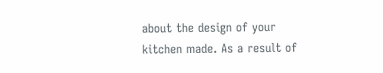about the design of your kitchen made. As a result of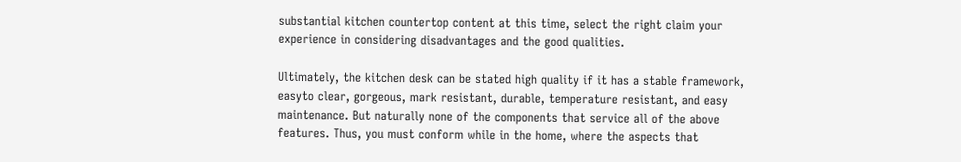substantial kitchen countertop content at this time, select the right claim your experience in considering disadvantages and the good qualities.

Ultimately, the kitchen desk can be stated high quality if it has a stable framework, easyto clear, gorgeous, mark resistant, durable, temperature resistant, and easy maintenance. But naturally none of the components that service all of the above features. Thus, you must conform while in the home, where the aspects that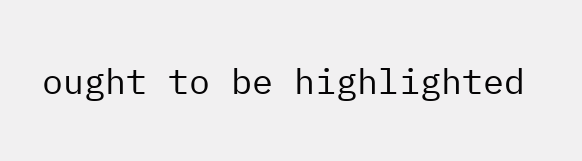ought to be highlighted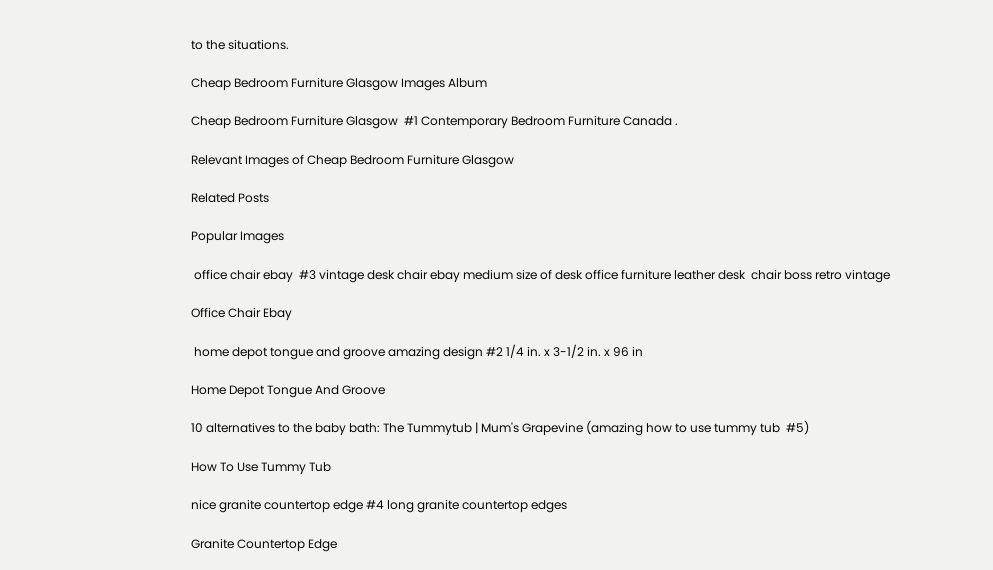to the situations.

Cheap Bedroom Furniture Glasgow Images Album

Cheap Bedroom Furniture Glasgow  #1 Contemporary Bedroom Furniture Canada .

Relevant Images of Cheap Bedroom Furniture Glasgow

Related Posts

Popular Images

 office chair ebay  #3 vintage desk chair ebay medium size of desk office furniture leather desk  chair boss retro vintage

Office Chair Ebay

 home depot tongue and groove amazing design #2 1/4 in. x 3-1/2 in. x 96 in

Home Depot Tongue And Groove

10 alternatives to the baby bath: The Tummytub | Mum's Grapevine (amazing how to use tummy tub  #5)

How To Use Tummy Tub

nice granite countertop edge #4 long granite countertop edges

Granite Countertop Edge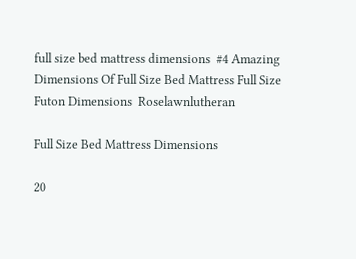full size bed mattress dimensions  #4 Amazing Dimensions Of Full Size Bed Mattress Full Size Futon Dimensions  Roselawnlutheran

Full Size Bed Mattress Dimensions

20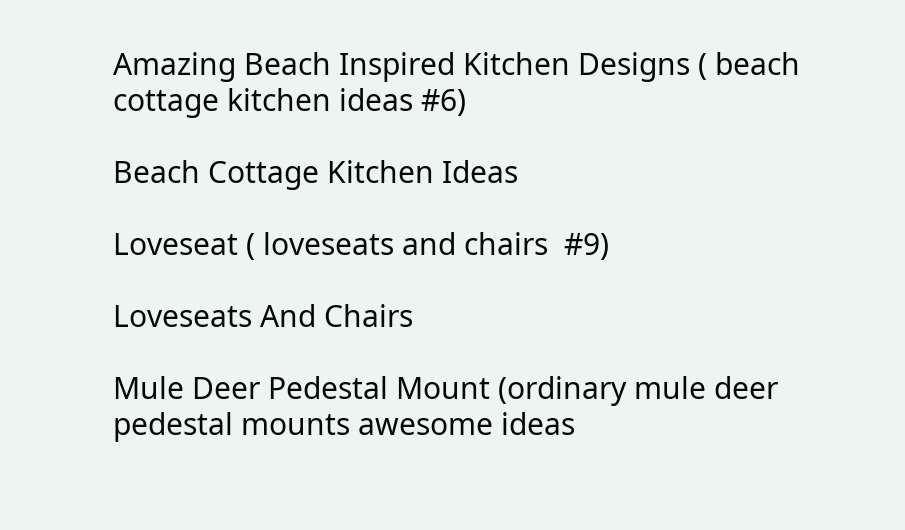Amazing Beach Inspired Kitchen Designs ( beach cottage kitchen ideas #6)

Beach Cottage Kitchen Ideas

Loveseat ( loveseats and chairs  #9)

Loveseats And Chairs

Mule Deer Pedestal Mount (ordinary mule deer pedestal mounts awesome ideas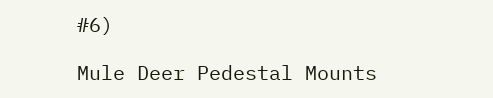#6)

Mule Deer Pedestal Mounts